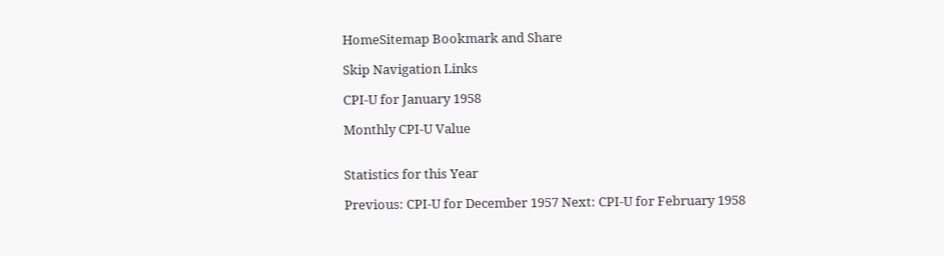HomeSitemap Bookmark and Share

Skip Navigation Links

CPI-U for January 1958

Monthly CPI-U Value


Statistics for this Year

Previous: CPI-U for December 1957 Next: CPI-U for February 1958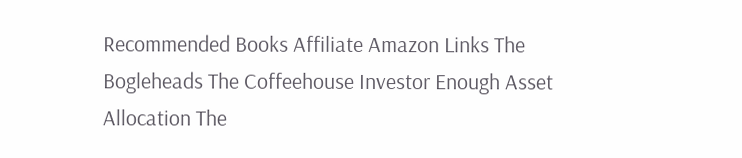Recommended Books Affiliate Amazon Links The Bogleheads The Coffeehouse Investor Enough Asset Allocation The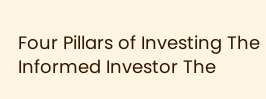Four Pillars of Investing The Informed Investor The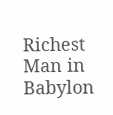Richest Man in Babylon